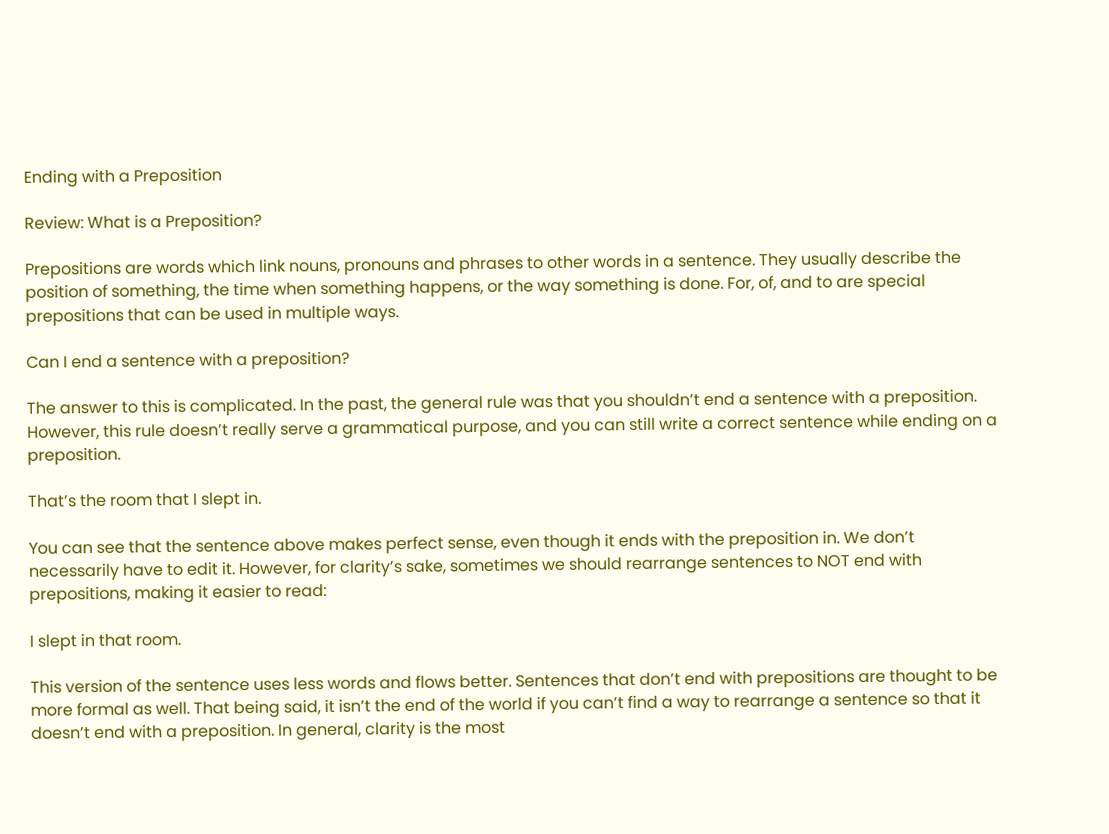Ending with a Preposition

Review: What is a Preposition?

Prepositions are words which link nouns, pronouns and phrases to other words in a sentence. They usually describe the position of something, the time when something happens, or the way something is done. For, of, and to are special prepositions that can be used in multiple ways.

Can I end a sentence with a preposition?

The answer to this is complicated. In the past, the general rule was that you shouldn’t end a sentence with a preposition. However, this rule doesn’t really serve a grammatical purpose, and you can still write a correct sentence while ending on a preposition.

That’s the room that I slept in.

You can see that the sentence above makes perfect sense, even though it ends with the preposition in. We don’t necessarily have to edit it. However, for clarity’s sake, sometimes we should rearrange sentences to NOT end with prepositions, making it easier to read:

I slept in that room.

This version of the sentence uses less words and flows better. Sentences that don’t end with prepositions are thought to be more formal as well. That being said, it isn’t the end of the world if you can’t find a way to rearrange a sentence so that it doesn’t end with a preposition. In general, clarity is the most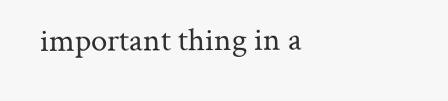important thing in a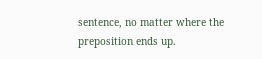sentence, no matter where the preposition ends up.